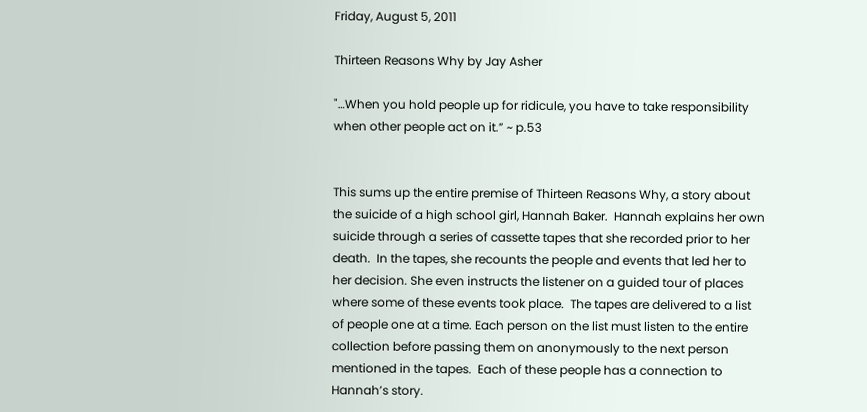Friday, August 5, 2011

Thirteen Reasons Why by Jay Asher

"…When you hold people up for ridicule, you have to take responsibility when other people act on it.” ~ p.53


This sums up the entire premise of Thirteen Reasons Why, a story about the suicide of a high school girl, Hannah Baker.  Hannah explains her own suicide through a series of cassette tapes that she recorded prior to her death.  In the tapes, she recounts the people and events that led her to her decision. She even instructs the listener on a guided tour of places where some of these events took place.  The tapes are delivered to a list of people one at a time. Each person on the list must listen to the entire collection before passing them on anonymously to the next person mentioned in the tapes.  Each of these people has a connection to Hannah’s story.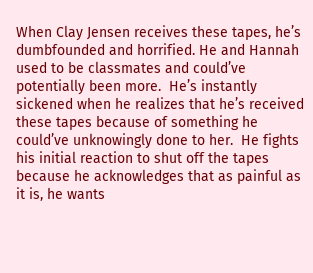When Clay Jensen receives these tapes, he’s dumbfounded and horrified. He and Hannah used to be classmates and could’ve potentially been more.  He’s instantly sickened when he realizes that he’s received these tapes because of something he could’ve unknowingly done to her.  He fights his initial reaction to shut off the tapes because he acknowledges that as painful as it is, he wants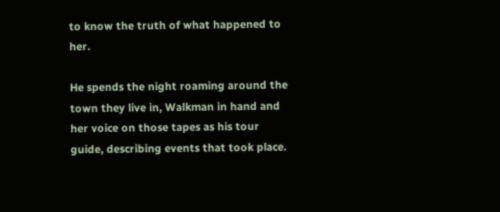to know the truth of what happened to her.

He spends the night roaming around the town they live in, Walkman in hand and her voice on those tapes as his tour guide, describing events that took place.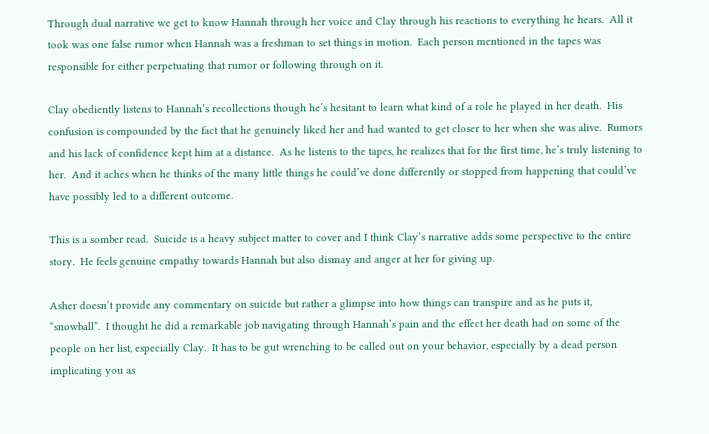Through dual narrative we get to know Hannah through her voice and Clay through his reactions to everything he hears.  All it took was one false rumor when Hannah was a freshman to set things in motion.  Each person mentioned in the tapes was responsible for either perpetuating that rumor or following through on it.

Clay obediently listens to Hannah’s recollections though he’s hesitant to learn what kind of a role he played in her death.  His confusion is compounded by the fact that he genuinely liked her and had wanted to get closer to her when she was alive.  Rumors and his lack of confidence kept him at a distance.  As he listens to the tapes, he realizes that for the first time, he’s truly listening to her.  And it aches when he thinks of the many little things he could’ve done differently or stopped from happening that could’ve have possibly led to a different outcome.

This is a somber read.  Suicide is a heavy subject matter to cover and I think Clay’s narrative adds some perspective to the entire story.  He feels genuine empathy towards Hannah but also dismay and anger at her for giving up.

Asher doesn’t provide any commentary on suicide but rather a glimpse into how things can transpire and as he puts it, “snowball”.  I thought he did a remarkable job navigating through Hannah’s pain and the effect her death had on some of the people on her list, especially Clay.  It has to be gut wrenching to be called out on your behavior, especially by a dead person implicating you as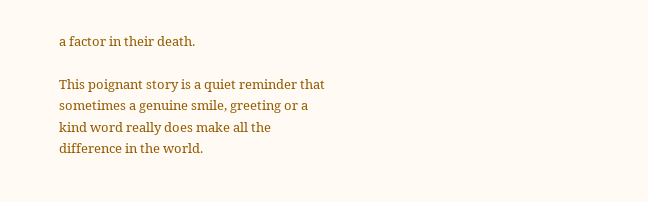a factor in their death.

This poignant story is a quiet reminder that sometimes a genuine smile, greeting or a kind word really does make all the difference in the world.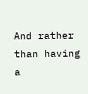And rather than having a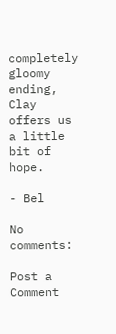completely gloomy ending, Clay offers us a little bit of hope.

- Bel

No comments:

Post a Comment